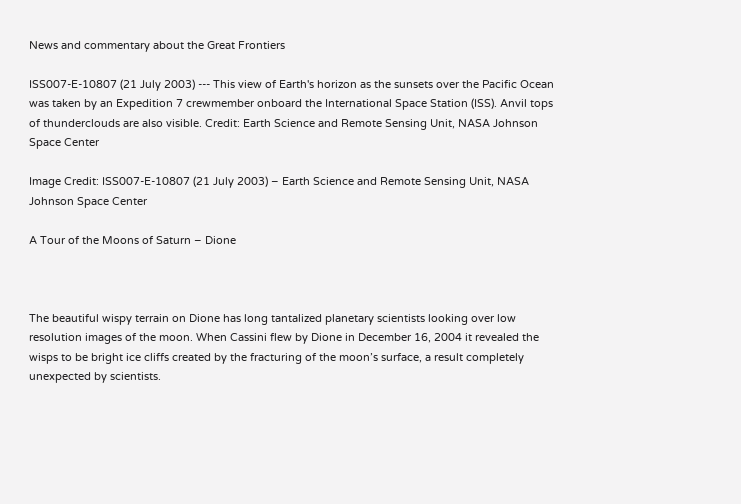News and commentary about the Great Frontiers

ISS007-E-10807 (21 July 2003) --- This view of Earth's horizon as the sunsets over the Pacific Ocean was taken by an Expedition 7 crewmember onboard the International Space Station (ISS). Anvil tops of thunderclouds are also visible. Credit: Earth Science and Remote Sensing Unit, NASA Johnson Space Center

Image Credit: ISS007-E-10807 (21 July 2003) – Earth Science and Remote Sensing Unit, NASA Johnson Space Center

A Tour of the Moons of Saturn – Dione



The beautiful wispy terrain on Dione has long tantalized planetary scientists looking over low resolution images of the moon. When Cassini flew by Dione in December 16, 2004 it revealed the wisps to be bright ice cliffs created by the fracturing of the moon’s surface, a result completely unexpected by scientists.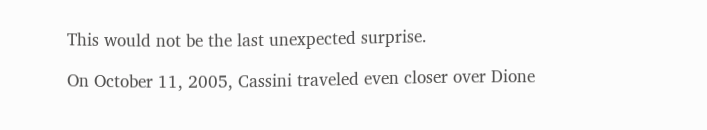This would not be the last unexpected surprise.

On October 11, 2005, Cassini traveled even closer over Dione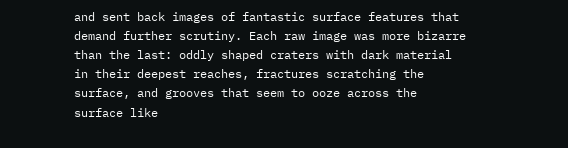and sent back images of fantastic surface features that demand further scrutiny. Each raw image was more bizarre than the last: oddly shaped craters with dark material in their deepest reaches, fractures scratching the surface, and grooves that seem to ooze across the surface like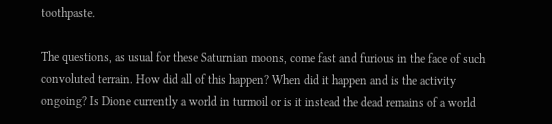toothpaste.

The questions, as usual for these Saturnian moons, come fast and furious in the face of such convoluted terrain. How did all of this happen? When did it happen and is the activity ongoing? Is Dione currently a world in turmoil or is it instead the dead remains of a world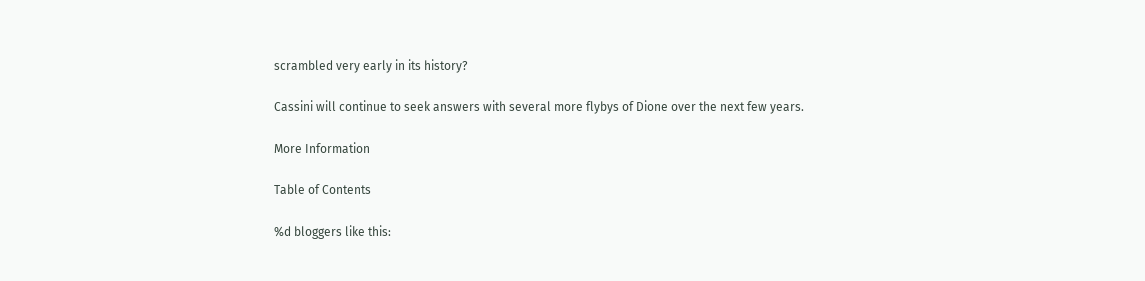scrambled very early in its history?

Cassini will continue to seek answers with several more flybys of Dione over the next few years.

More Information

Table of Contents

%d bloggers like this: